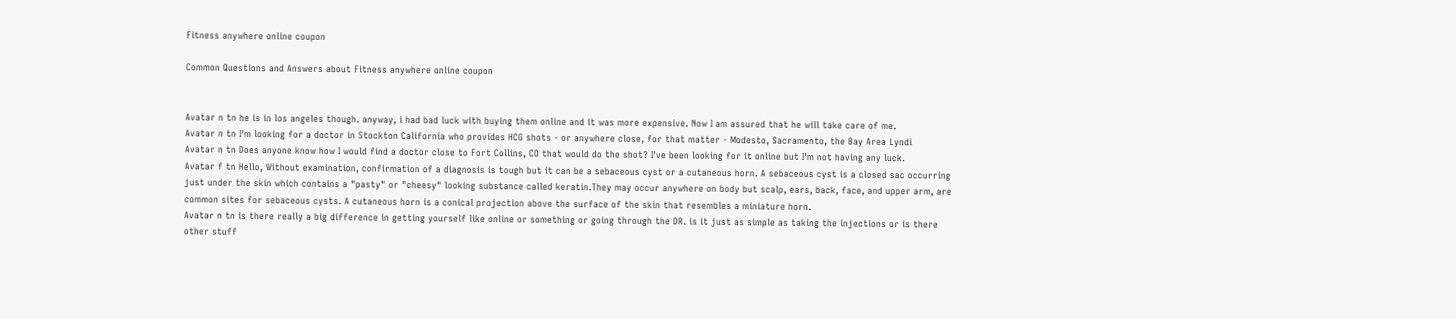Fitness anywhere online coupon

Common Questions and Answers about Fitness anywhere online coupon


Avatar n tn he is in los angeles though. anyway, i had bad luck with buying them online and it was more expensive. Now I am assured that he will take care of me.
Avatar n tn I'm looking for a doctor in Stockton California who provides HCG shots - or anywhere close, for that matter - Modesto, Sacramento, the Bay Area Lyndi
Avatar n tn Does anyone know how I would find a doctor close to Fort Collins, CO that would do the shot? I've been looking for it online but I'm not having any luck.
Avatar f tn Hello, Without examination, confirmation of a diagnosis is tough but it can be a sebaceous cyst or a cutaneous horn. A sebaceous cyst is a closed sac occurring just under the skin which contains a "pasty" or "cheesy" looking substance called keratin.They may occur anywhere on body but scalp, ears, back, face, and upper arm, are common sites for sebaceous cysts. A cutaneous horn is a conical projection above the surface of the skin that resembles a miniature horn.
Avatar n tn is there really a big difference in getting yourself like online or something or going through the DR. is it just as simple as taking the injections or is there other stuff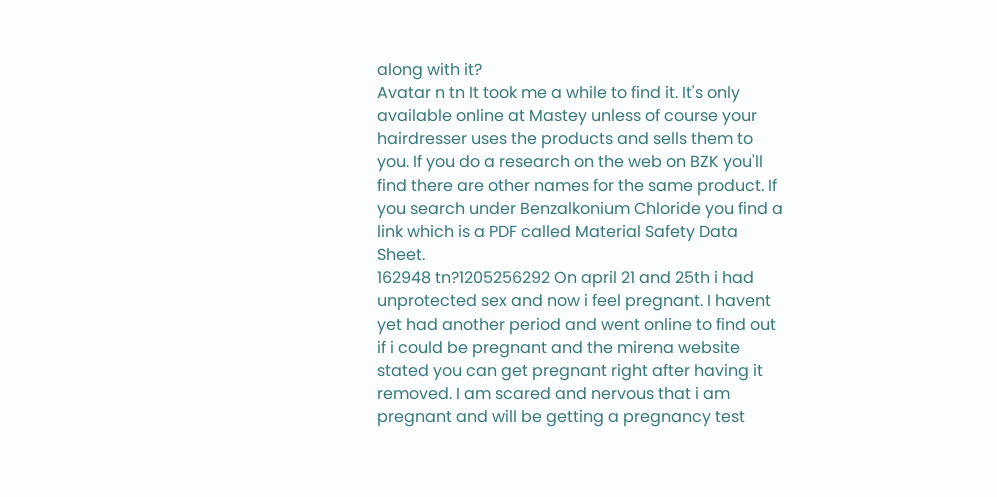along with it?
Avatar n tn It took me a while to find it. It's only available online at Mastey unless of course your hairdresser uses the products and sells them to you. If you do a research on the web on BZK you'll find there are other names for the same product. If you search under Benzalkonium Chloride you find a link which is a PDF called Material Safety Data Sheet.
162948 tn?1205256292 On april 21 and 25th i had unprotected sex and now i feel pregnant. I havent yet had another period and went online to find out if i could be pregnant and the mirena website stated you can get pregnant right after having it removed. I am scared and nervous that i am pregnant and will be getting a pregnancy test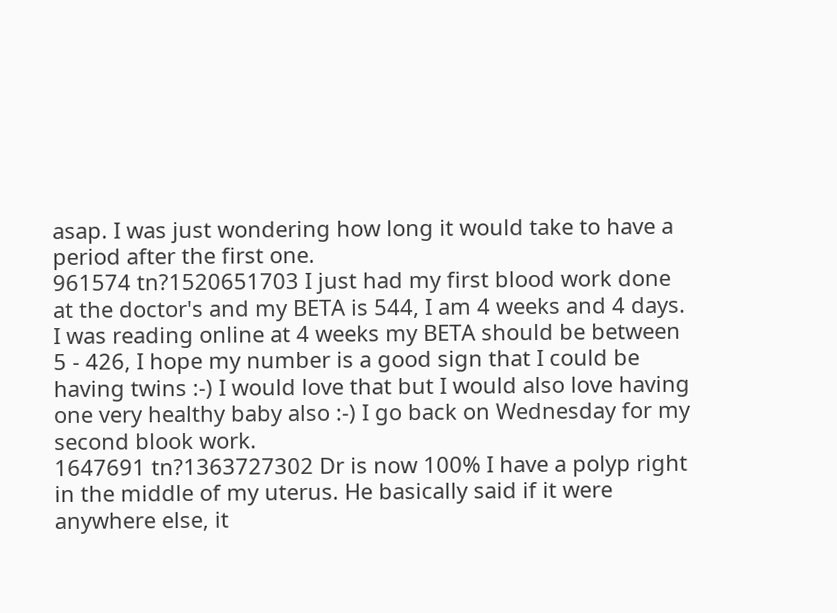asap. I was just wondering how long it would take to have a period after the first one.
961574 tn?1520651703 I just had my first blood work done at the doctor's and my BETA is 544, I am 4 weeks and 4 days. I was reading online at 4 weeks my BETA should be between 5 - 426, I hope my number is a good sign that I could be having twins :-) I would love that but I would also love having one very healthy baby also :-) I go back on Wednesday for my second blook work.
1647691 tn?1363727302 Dr is now 100% I have a polyp right in the middle of my uterus. He basically said if it were anywhere else, it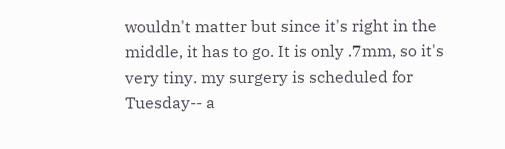wouldn't matter but since it's right in the middle, it has to go. It is only .7mm, so it's very tiny. my surgery is scheduled for Tuesday-- a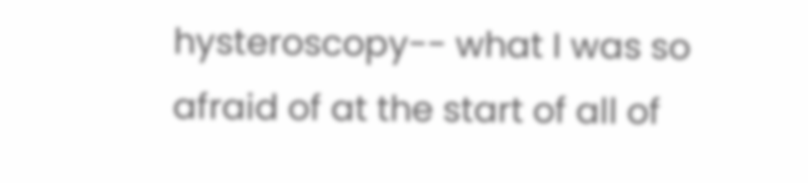hysteroscopy-- what I was so afraid of at the start of all of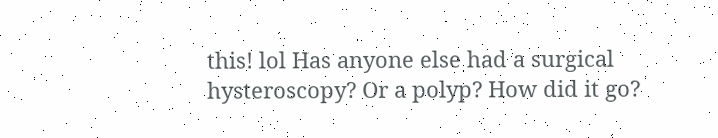this! lol Has anyone else had a surgical hysteroscopy? Or a polyp? How did it go?